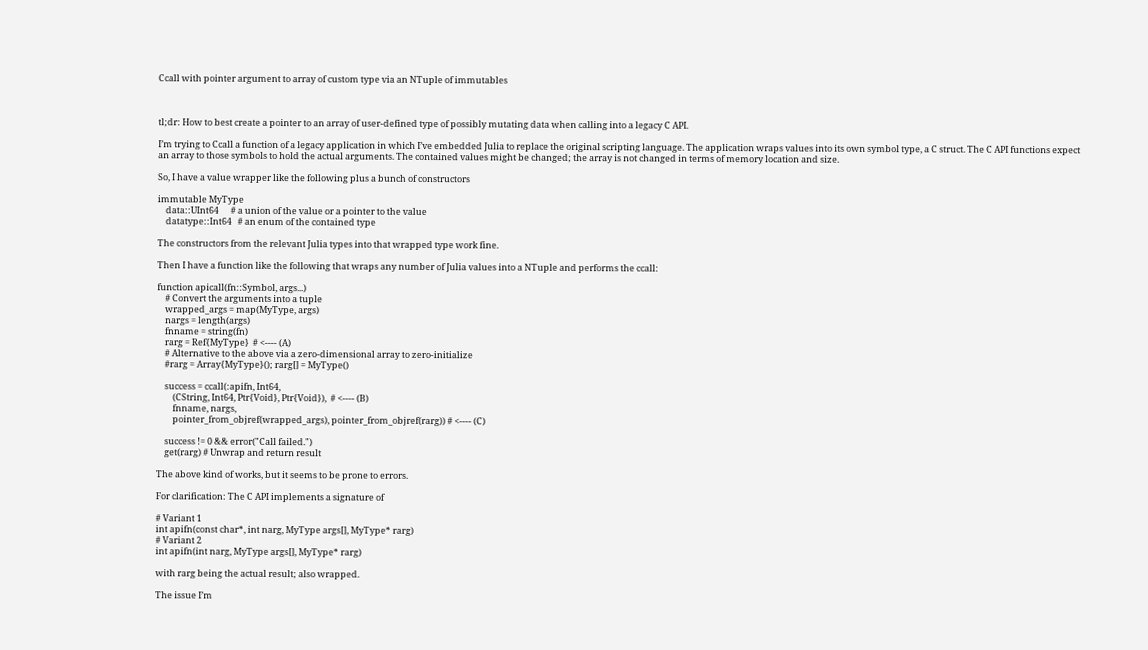Ccall with pointer argument to array of custom type via an NTuple of immutables



tl;dr: How to best create a pointer to an array of user-defined type of possibly mutating data when calling into a legacy C API.

I’m trying to Ccall a function of a legacy application in which I’ve embedded Julia to replace the original scripting language. The application wraps values into its own symbol type, a C struct. The C API functions expect an array to those symbols to hold the actual arguments. The contained values might be changed; the array is not changed in terms of memory location and size.

So, I have a value wrapper like the following plus a bunch of constructors

immutable MyType
    data::UInt64      # a union of the value or a pointer to the value
    datatype::Int64   # an enum of the contained type

The constructors from the relevant Julia types into that wrapped type work fine.

Then I have a function like the following that wraps any number of Julia values into a NTuple and performs the ccall:

function apicall(fn::Symbol, args...)
    # Convert the arguments into a tuple
    wrapped_args = map(MyType, args)
    nargs = length(args)
    fnname = string(fn)
    rarg = Ref{MyType}  # <---- (A)
    # Alternative to the above via a zero-dimensional array to zero-initialize
    #rarg = Array{MyType}(); rarg[] = MyType()

    success = ccall(:apifn, Int64,
        (CString, Int64, Ptr{Void}, Ptr{Void}),  # <---- (B)
        fnname, nargs,
        pointer_from_objref(wrapped_args), pointer_from_objref(rarg)) # <---- (C)

    success != 0 && error("Call failed.")
    get(rarg) # Unwrap and return result

The above kind of works, but it seems to be prone to errors.

For clarification: The C API implements a signature of

# Variant 1
int apifn(const char*, int narg, MyType args[], MyType* rarg)
# Variant 2
int apifn(int narg, MyType args[], MyType* rarg)

with rarg being the actual result; also wrapped.

The issue I’m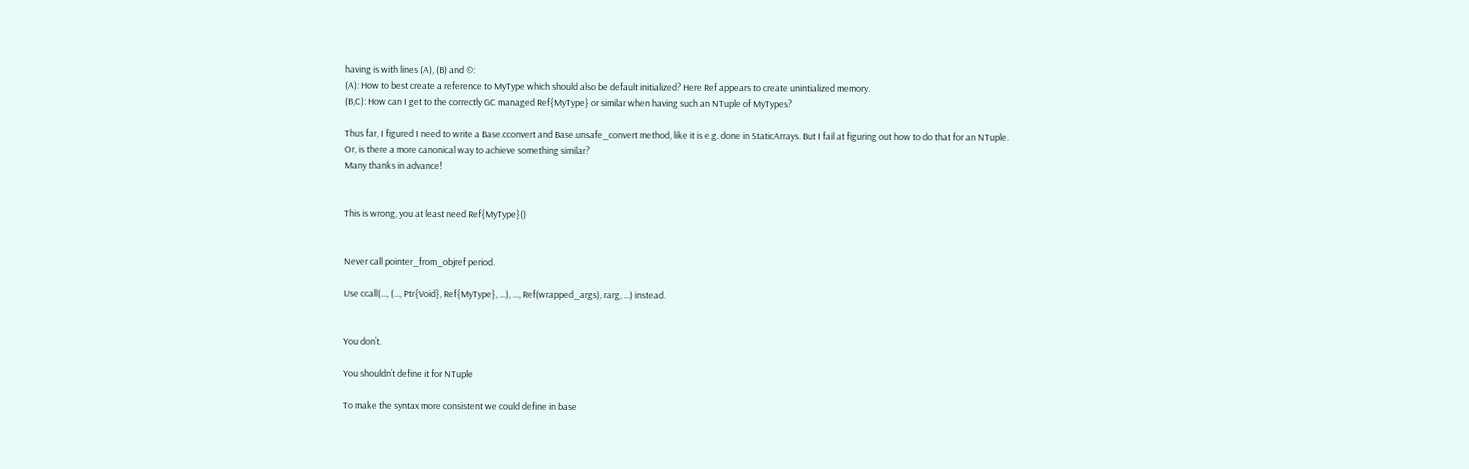having is with lines (A), (B) and ©:
(A): How to best create a reference to MyType which should also be default initialized? Here Ref appears to create unintialized memory.
(B,C): How can I get to the correctly GC managed Ref{MyType} or similar when having such an NTuple of MyTypes?

Thus far, I figured I need to write a Base.cconvert and Base.unsafe_convert method, like it is e.g. done in StaticArrays. But I fail at figuring out how to do that for an NTuple.
Or, is there a more canonical way to achieve something similar?
Many thanks in advance!


This is wrong, you at least need Ref{MyType}()


Never call pointer_from_objref period.

Use ccall(..., (..., Ptr{Void}, Ref{MyType}, ...), ..., Ref(wrapped_args), rarg, ...) instead.


You don’t.

You shouldn’t define it for NTuple

To make the syntax more consistent we could define in base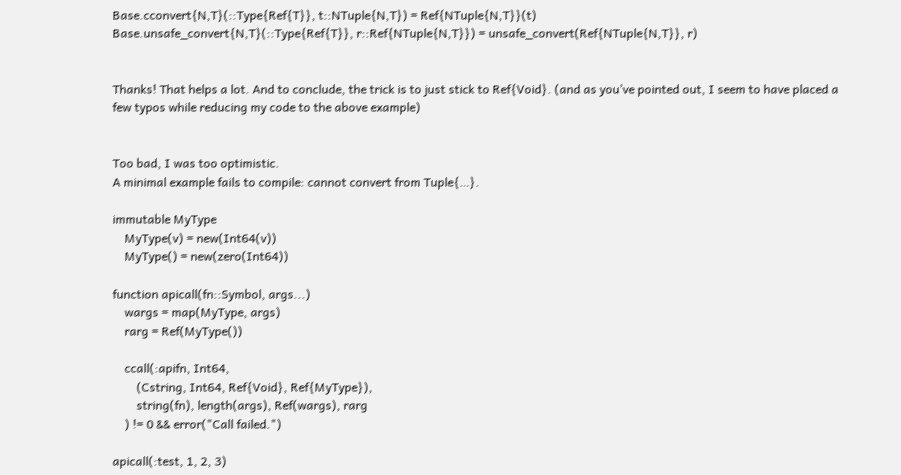Base.cconvert{N,T}(::Type{Ref{T}}, t::NTuple{N,T}) = Ref{NTuple{N,T}}(t)
Base.unsafe_convert{N,T}(::Type{Ref{T}}, r::Ref{NTuple{N,T}}) = unsafe_convert(Ref{NTuple{N,T}}, r)


Thanks! That helps a lot. And to conclude, the trick is to just stick to Ref{Void}. (and as you’ve pointed out, I seem to have placed a few typos while reducing my code to the above example)


Too bad, I was too optimistic.
A minimal example fails to compile: cannot convert from Tuple{…}.

immutable MyType
    MyType(v) = new(Int64(v))
    MyType() = new(zero(Int64))

function apicall(fn::Symbol, args...)
    wargs = map(MyType, args)
    rarg = Ref(MyType())

    ccall(:apifn, Int64,
        (Cstring, Int64, Ref{Void}, Ref{MyType}),
        string(fn), length(args), Ref(wargs), rarg
    ) != 0 && error("Call failed.")

apicall(:test, 1, 2, 3)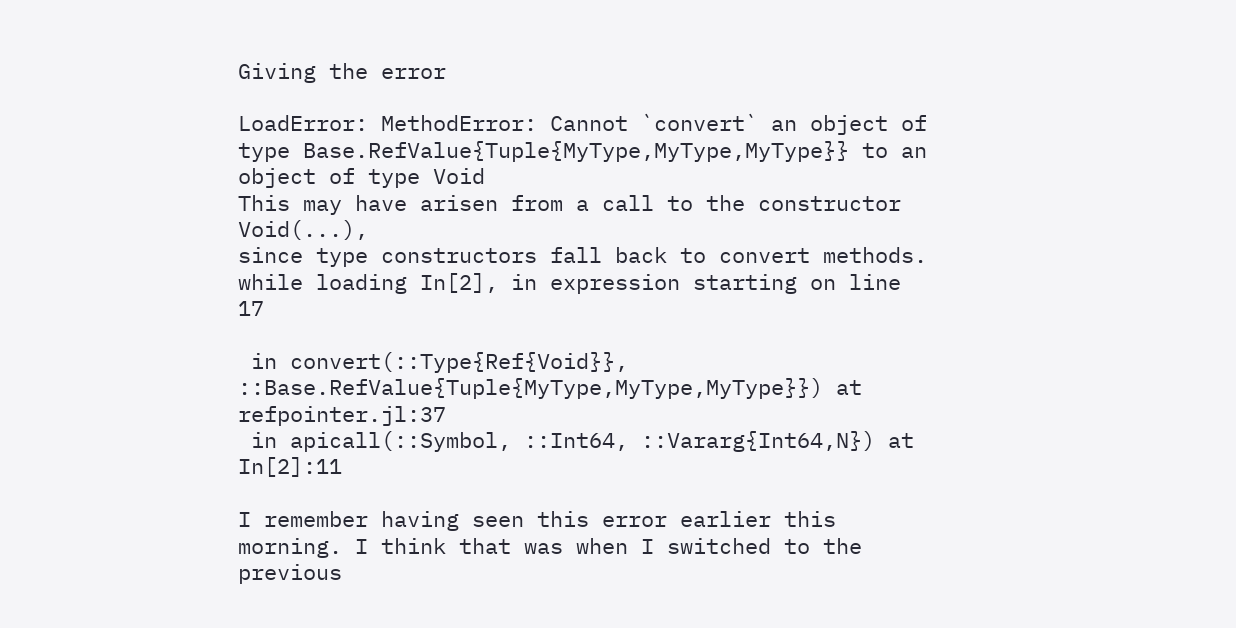Giving the error

LoadError: MethodError: Cannot `convert` an object of type Base.RefValue{Tuple{MyType,MyType,MyType}} to an object of type Void
This may have arisen from a call to the constructor Void(...),
since type constructors fall back to convert methods.
while loading In[2], in expression starting on line 17

 in convert(::Type{Ref{Void}}, ::Base.RefValue{Tuple{MyType,MyType,MyType}}) at refpointer.jl:37
 in apicall(::Symbol, ::Int64, ::Vararg{Int64,N}) at In[2]:11

I remember having seen this error earlier this morning. I think that was when I switched to the previous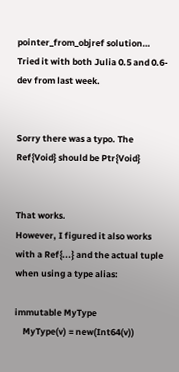pointer_from_objref solution…
Tried it with both Julia 0.5 and 0.6-dev from last week.


Sorry there was a typo. The Ref{Void} should be Ptr{Void}


That works.
However, I figured it also works with a Ref{...} and the actual tuple when using a type alias:

immutable MyType
    MyType(v) = new(Int64(v))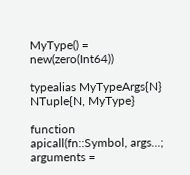MyType() = new(zero(Int64))

typealias MyTypeArgs{N} NTuple{N, MyType}

function apicall(fn::Symbol, args...; arguments =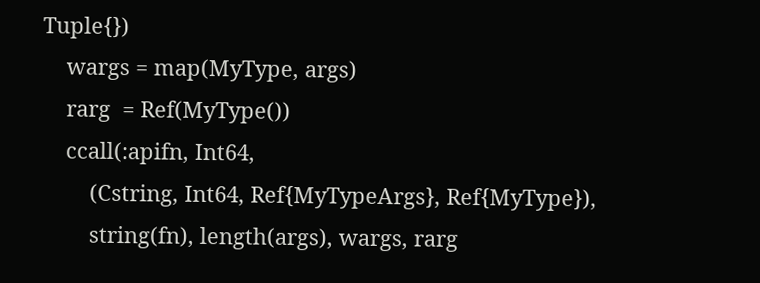Tuple{})
    wargs = map(MyType, args)
    rarg  = Ref(MyType())
    ccall(:apifn, Int64,
        (Cstring, Int64, Ref{MyTypeArgs}, Ref{MyType}),
        string(fn), length(args), wargs, rarg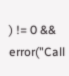) != 0 && error("Call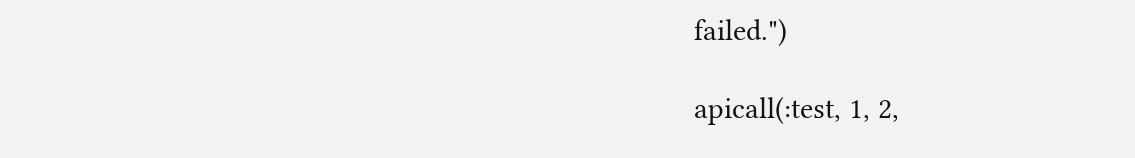failed.")

apicall(:test, 1, 2,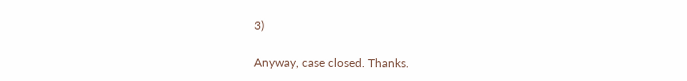3)

Anyway, case closed. Thanks.